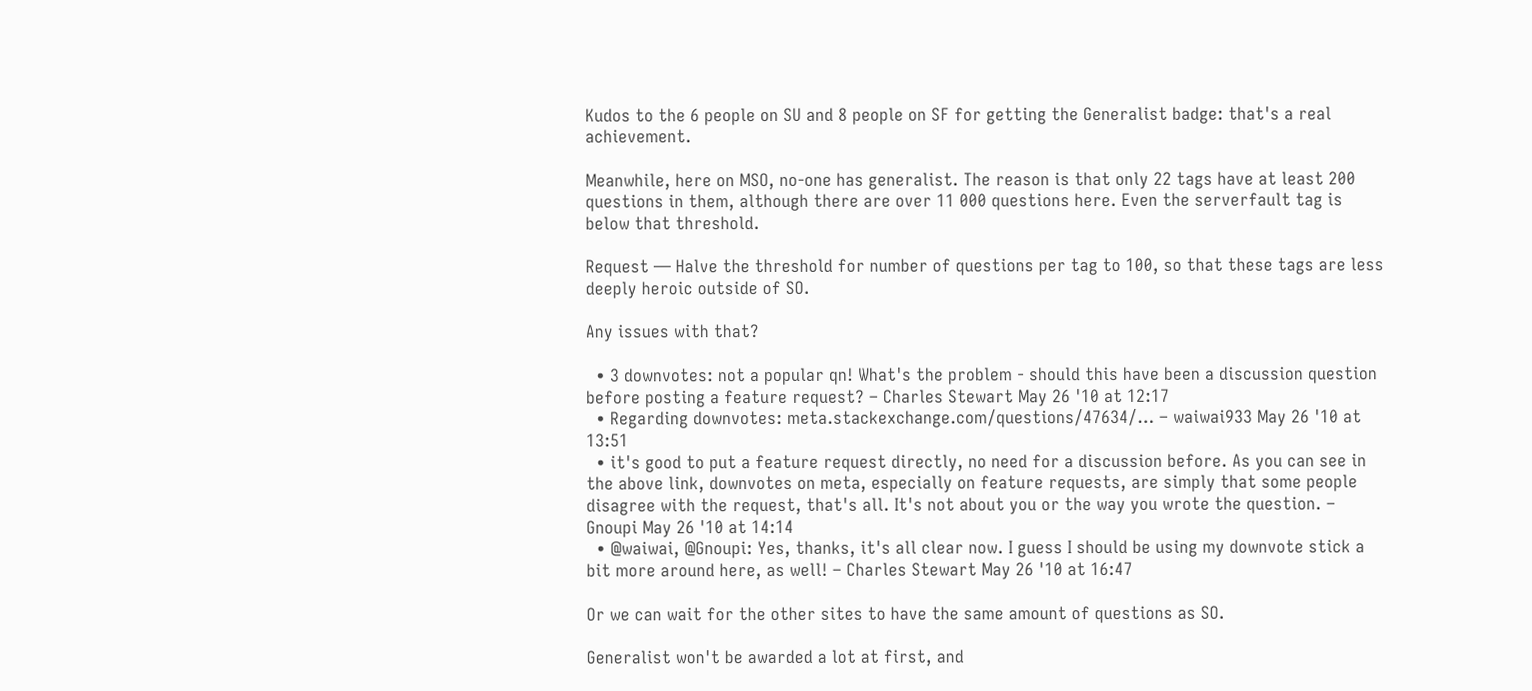Kudos to the 6 people on SU and 8 people on SF for getting the Generalist badge: that's a real achievement.

Meanwhile, here on MSO, no-one has generalist. The reason is that only 22 tags have at least 200 questions in them, although there are over 11 000 questions here. Even the serverfault tag is below that threshold.

Request — Halve the threshold for number of questions per tag to 100, so that these tags are less deeply heroic outside of SO.

Any issues with that?

  • 3 downvotes: not a popular qn! What's the problem - should this have been a discussion question before posting a feature request? – Charles Stewart May 26 '10 at 12:17
  • Regarding downvotes: meta.stackexchange.com/questions/47634/… – waiwai933 May 26 '10 at 13:51
  • it's good to put a feature request directly, no need for a discussion before. As you can see in the above link, downvotes on meta, especially on feature requests, are simply that some people disagree with the request, that's all. It's not about you or the way you wrote the question. – Gnoupi May 26 '10 at 14:14
  • @waiwai, @Gnoupi: Yes, thanks, it's all clear now. I guess I should be using my downvote stick a bit more around here, as well! – Charles Stewart May 26 '10 at 16:47

Or we can wait for the other sites to have the same amount of questions as SO.

Generalist won't be awarded a lot at first, and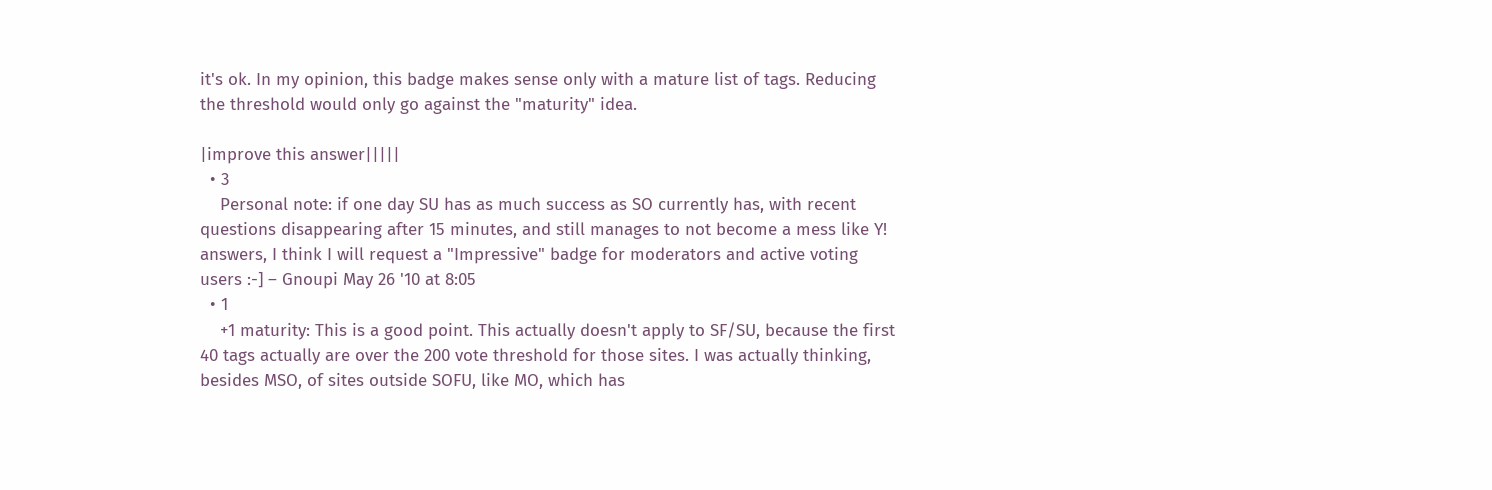it's ok. In my opinion, this badge makes sense only with a mature list of tags. Reducing the threshold would only go against the "maturity" idea.

|improve this answer|||||
  • 3
    Personal note: if one day SU has as much success as SO currently has, with recent questions disappearing after 15 minutes, and still manages to not become a mess like Y! answers, I think I will request a "Impressive" badge for moderators and active voting users :-] – Gnoupi May 26 '10 at 8:05
  • 1
    +1 maturity: This is a good point. This actually doesn't apply to SF/SU, because the first 40 tags actually are over the 200 vote threshold for those sites. I was actually thinking, besides MSO, of sites outside SOFU, like MO, which has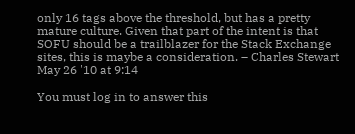only 16 tags above the threshold, but has a pretty mature culture. Given that part of the intent is that SOFU should be a trailblazer for the Stack Exchange sites, this is maybe a consideration. – Charles Stewart May 26 '10 at 9:14

You must log in to answer this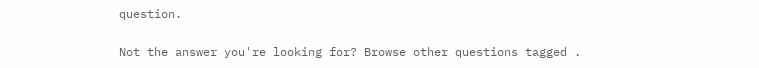question.

Not the answer you're looking for? Browse other questions tagged .